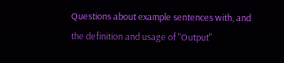Questions about example sentences with, and the definition and usage of "Output"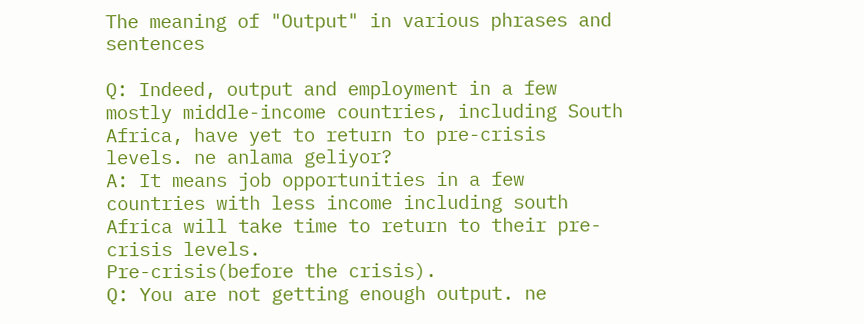The meaning of "Output" in various phrases and sentences

Q: Indeed, output and employment in a few mostly middle-income countries, including South Africa, have yet to return to pre-crisis levels. ne anlama geliyor?
A: It means job opportunities in a few countries with less income including south Africa will take time to return to their pre-crisis levels.
Pre-crisis(before the crisis).
Q: You are not getting enough output. ne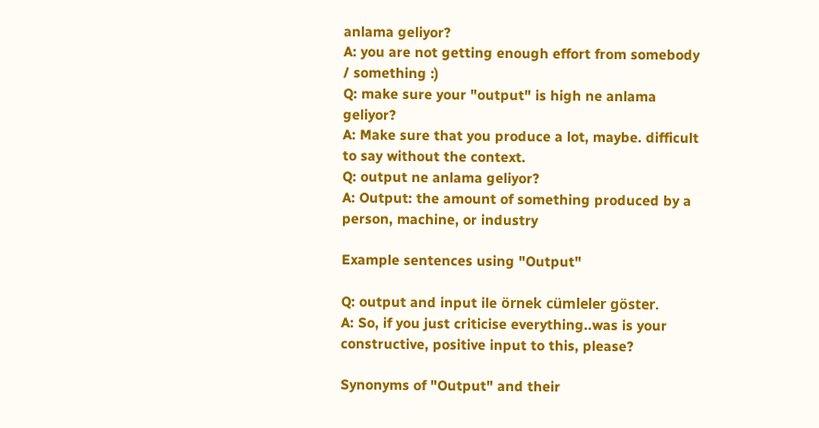anlama geliyor?
A: you are not getting enough effort from somebody / something :)
Q: make sure your "output" is high ne anlama geliyor?
A: Make sure that you produce a lot, maybe. difficult to say without the context.
Q: output ne anlama geliyor?
A: Output: the amount of something produced by a person, machine, or industry

Example sentences using "Output"

Q: output and input ile örnek cümleler göster.
A: So, if you just criticise everything..was is your constructive, positive input to this, please?

Synonyms of "Output" and their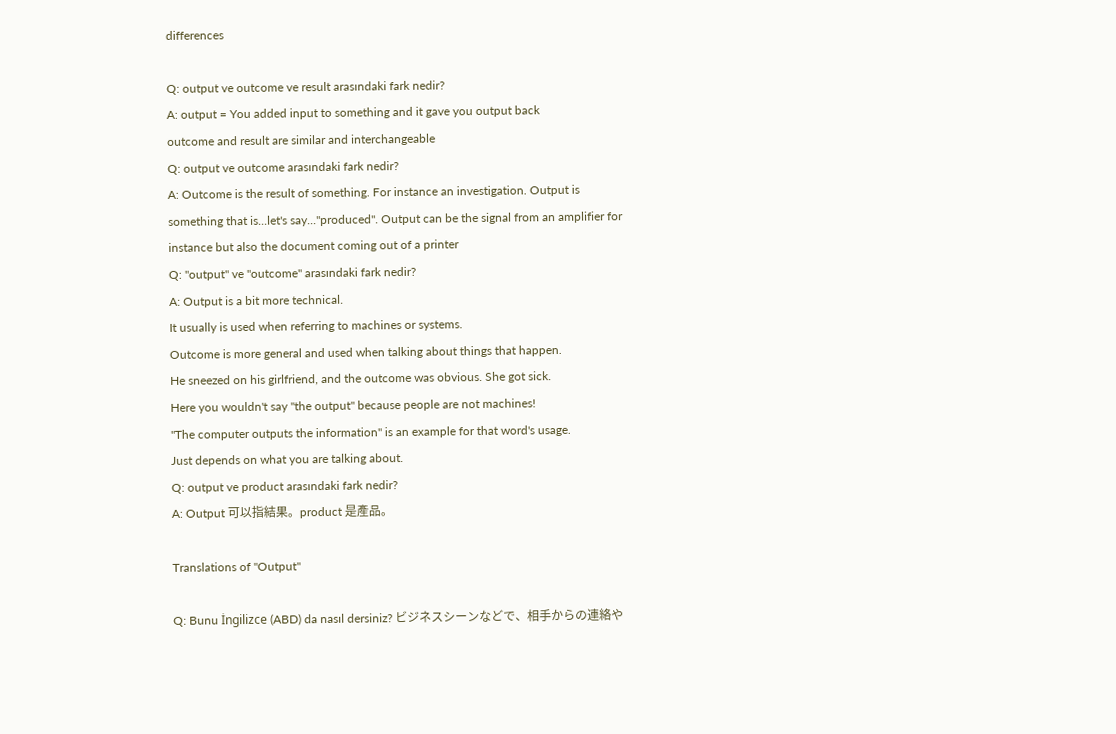differences

Q: output ve outcome ve result arasındaki fark nedir?
A: output = You added input to something and it gave you output back
outcome and result are similar and interchangeable
Q: output ve outcome arasındaki fark nedir?
A: Outcome is the result of something. For instance an investigation. Output is something that is...let's say..."produced". Output can be the signal from an amplifier for instance but also the document coming out of a printer
Q: "output" ve "outcome" arasındaki fark nedir?
A: Output is a bit more technical.
It usually is used when referring to machines or systems.
Outcome is more general and used when talking about things that happen.
He sneezed on his girlfriend, and the outcome was obvious. She got sick.
Here you wouldn't say "the output" because people are not machines!
"The computer outputs the information" is an example for that word's usage.
Just depends on what you are talking about.
Q: output ve product arasındaki fark nedir?
A: Output 可以指結果。product 是產品。

Translations of "Output"

Q: Bunu İngilizce (ABD) da nasıl dersiniz? ビジネスシーンなどで、相手からの連絡や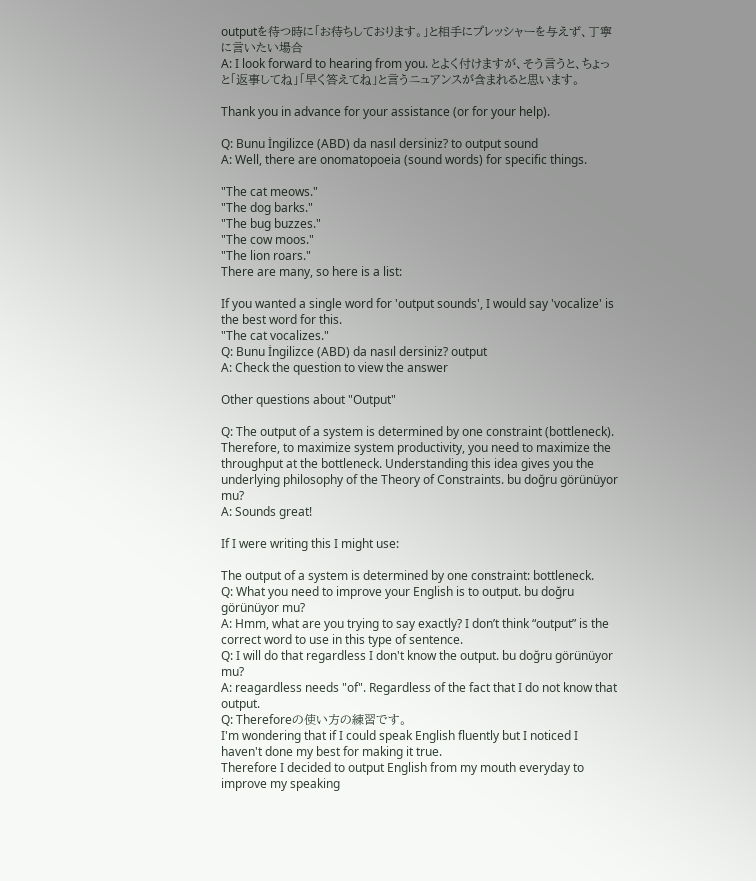outputを待つ時に「お待ちしております。」と相手にプレッシャーを与えず、丁寧に言いたい場合
A: I look forward to hearing from you. とよく付けますが、そう言うと、ちょっと「返事してね」「早く答えてね」と言うニュアンスが含まれると思います。

Thank you in advance for your assistance (or for your help).

Q: Bunu İngilizce (ABD) da nasıl dersiniz? to output sound
A: Well, there are onomatopoeia (sound words) for specific things.

"The cat meows."
"The dog barks."
"The bug buzzes."
"The cow moos."
"The lion roars."
There are many, so here is a list:

If you wanted a single word for 'output sounds', I would say 'vocalize' is the best word for this.
"The cat vocalizes."
Q: Bunu İngilizce (ABD) da nasıl dersiniz? output
A: Check the question to view the answer

Other questions about "Output"

Q: The output of a system is determined by one constraint (bottleneck). Therefore, to maximize system productivity, you need to maximize the throughput at the bottleneck. Understanding this idea gives you the underlying philosophy of the Theory of Constraints. bu doğru görünüyor mu?
A: Sounds great!

If I were writing this I might use:

The output of a system is determined by one constraint: bottleneck.
Q: What you need to improve your English is to output. bu doğru görünüyor mu?
A: Hmm, what are you trying to say exactly? I don’t think “output” is the correct word to use in this type of sentence.
Q: I will do that regardless I don't know the output. bu doğru görünüyor mu?
A: reagardless needs "of". Regardless of the fact that I do not know that output.
Q: Thereforeの使い方の練習です。
I'm wondering that if I could speak English fluently but I noticed I haven't done my best for making it true.
Therefore I decided to output English from my mouth everyday to improve my speaking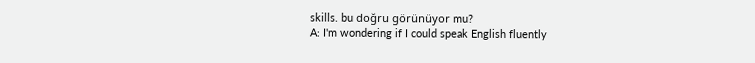skills. bu doğru görünüyor mu?
A: I'm wondering if I could speak English fluently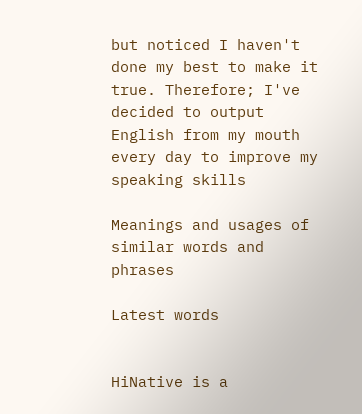but noticed I haven't done my best to make it true. Therefore; I've decided to output English from my mouth every day to improve my speaking skills

Meanings and usages of similar words and phrases

Latest words


HiNative is a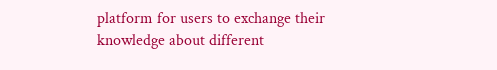platform for users to exchange their knowledge about different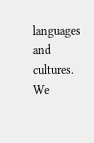languages and cultures. We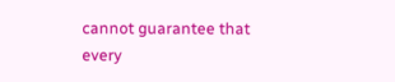cannot guarantee that every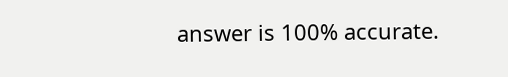answer is 100% accurate.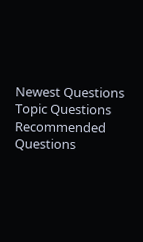Newest Questions
Topic Questions
Recommended Questions